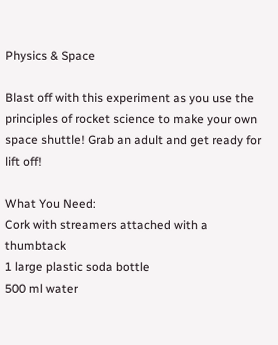Physics & Space

Blast off with this experiment as you use the principles of rocket science to make your own space shuttle! Grab an adult and get ready for lift off!

What You Need:
Cork with streamers attached with a thumbtack
1 large plastic soda bottle
500 ml water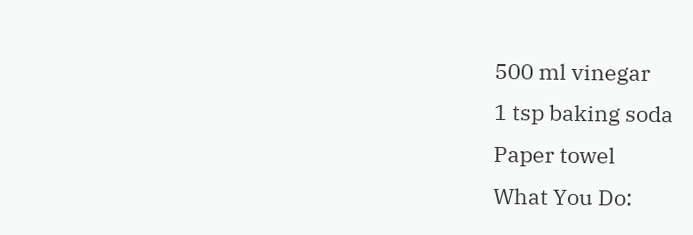500 ml vinegar
1 tsp baking soda
Paper towel
What You Do: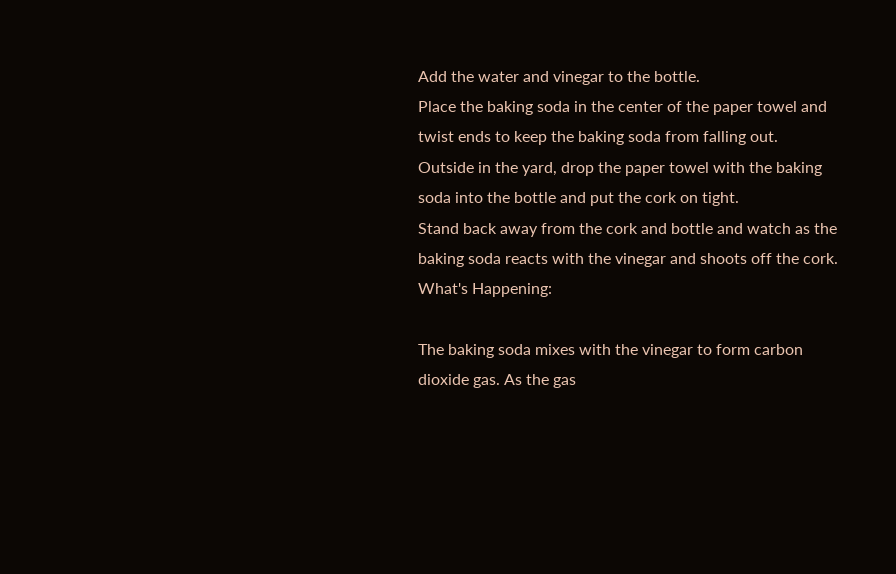Add the water and vinegar to the bottle.
Place the baking soda in the center of the paper towel and twist ends to keep the baking soda from falling out.
Outside in the yard, drop the paper towel with the baking soda into the bottle and put the cork on tight.
Stand back away from the cork and bottle and watch as the baking soda reacts with the vinegar and shoots off the cork.
What's Happening:

The baking soda mixes with the vinegar to form carbon dioxide gas. As the gas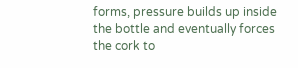forms, pressure builds up inside the bottle and eventually forces the cork to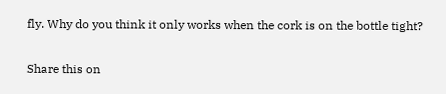fly. Why do you think it only works when the cork is on the bottle tight?

Share this on